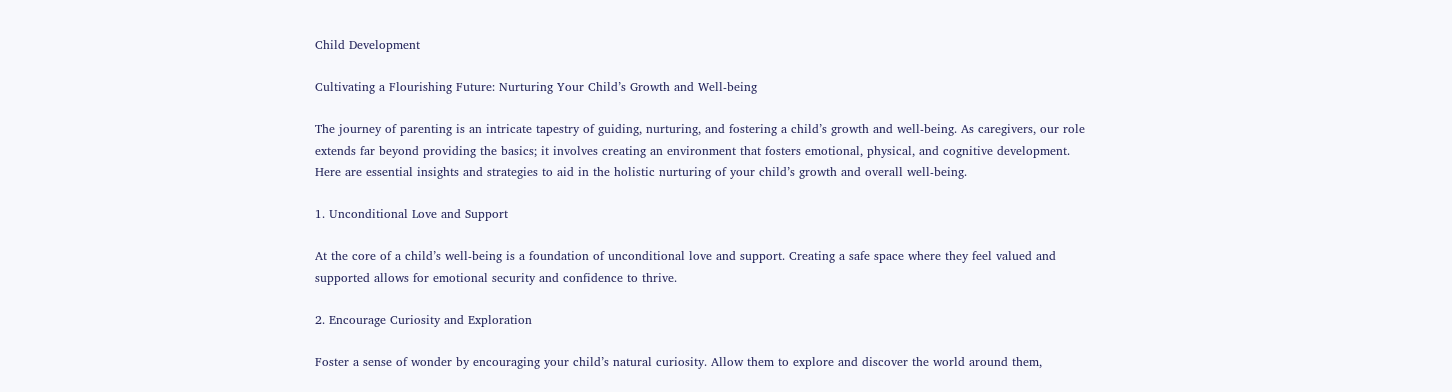Child Development

Cultivating a Flourishing Future: Nurturing Your Child’s Growth and Well-being

The journey of parenting is an intricate tapestry of guiding, nurturing, and fostering a child’s growth and well-being. As caregivers, our role extends far beyond providing the basics; it involves creating an environment that fosters emotional, physical, and cognitive development. Here are essential insights and strategies to aid in the holistic nurturing of your child’s growth and overall well-being.

1. Unconditional Love and Support

At the core of a child’s well-being is a foundation of unconditional love and support. Creating a safe space where they feel valued and supported allows for emotional security and confidence to thrive.

2. Encourage Curiosity and Exploration

Foster a sense of wonder by encouraging your child’s natural curiosity. Allow them to explore and discover the world around them,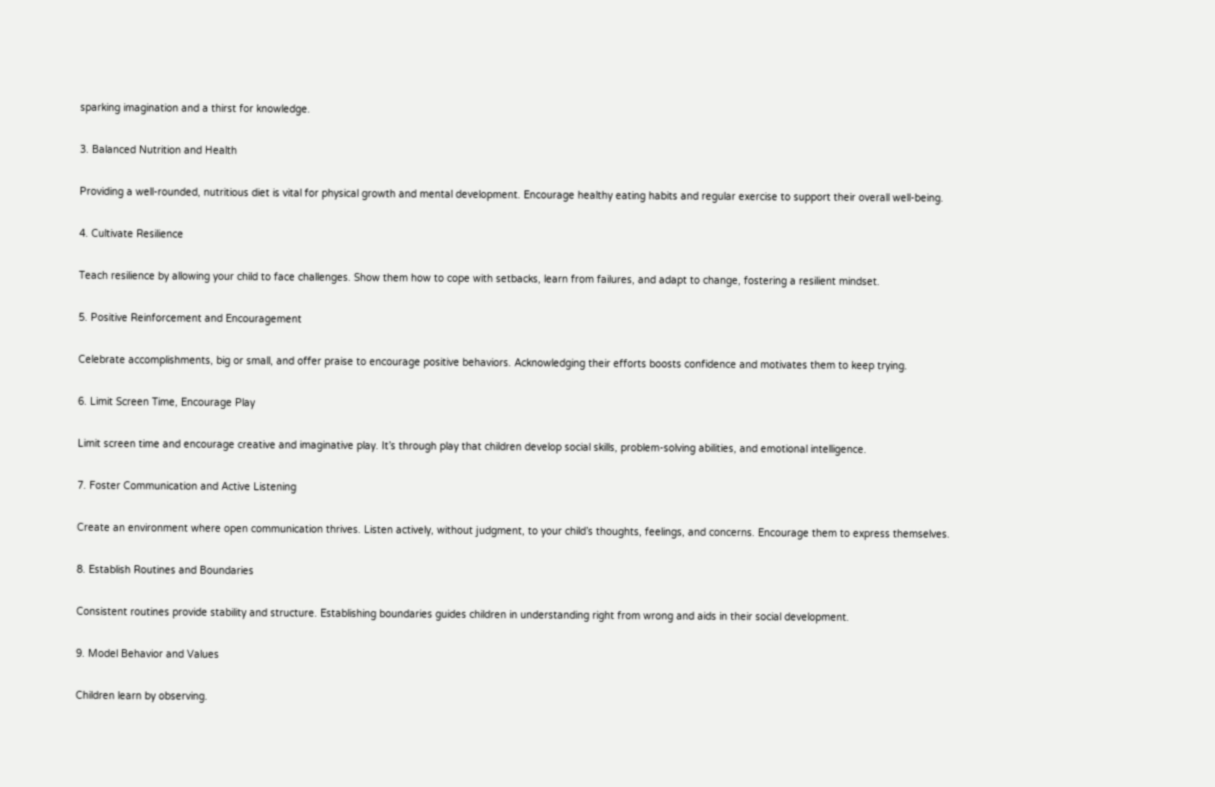sparking imagination and a thirst for knowledge.

3. Balanced Nutrition and Health

Providing a well-rounded, nutritious diet is vital for physical growth and mental development. Encourage healthy eating habits and regular exercise to support their overall well-being.

4. Cultivate Resilience

Teach resilience by allowing your child to face challenges. Show them how to cope with setbacks, learn from failures, and adapt to change, fostering a resilient mindset.

5. Positive Reinforcement and Encouragement

Celebrate accomplishments, big or small, and offer praise to encourage positive behaviors. Acknowledging their efforts boosts confidence and motivates them to keep trying.

6. Limit Screen Time, Encourage Play

Limit screen time and encourage creative and imaginative play. It’s through play that children develop social skills, problem-solving abilities, and emotional intelligence.

7. Foster Communication and Active Listening

Create an environment where open communication thrives. Listen actively, without judgment, to your child’s thoughts, feelings, and concerns. Encourage them to express themselves.

8. Establish Routines and Boundaries

Consistent routines provide stability and structure. Establishing boundaries guides children in understanding right from wrong and aids in their social development.

9. Model Behavior and Values

Children learn by observing.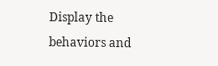Display the behaviors and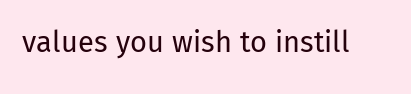values you wish to instill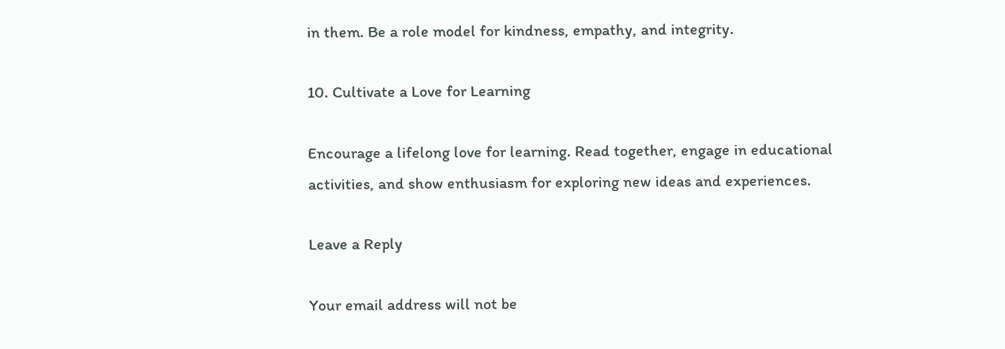in them. Be a role model for kindness, empathy, and integrity.

10. Cultivate a Love for Learning

Encourage a lifelong love for learning. Read together, engage in educational activities, and show enthusiasm for exploring new ideas and experiences.

Leave a Reply

Your email address will not be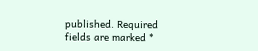published. Required fields are marked *